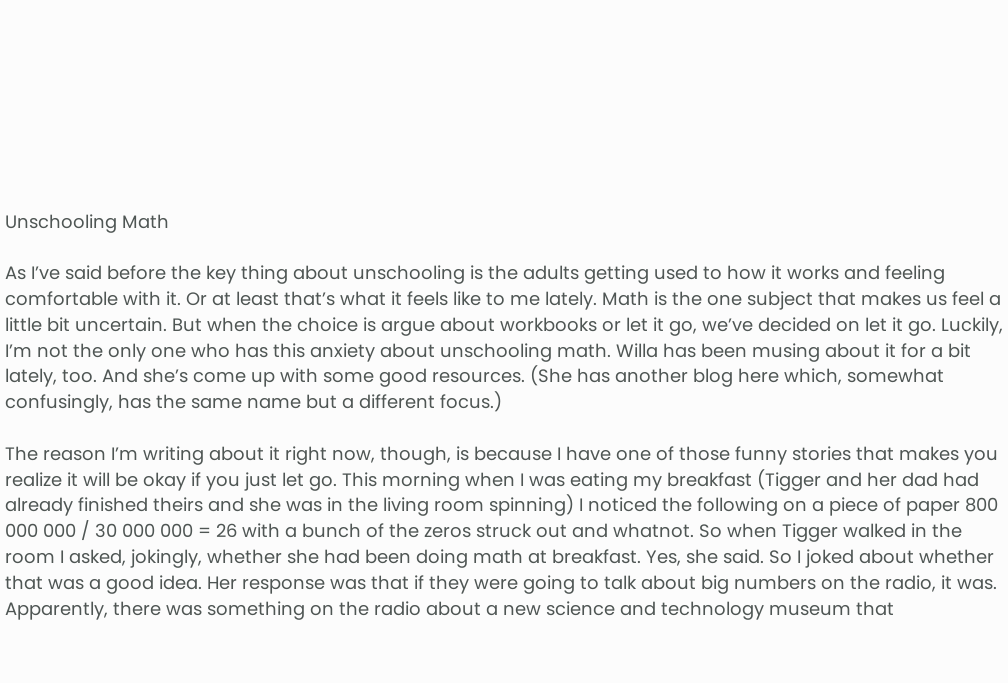Unschooling Math

As I’ve said before the key thing about unschooling is the adults getting used to how it works and feeling comfortable with it. Or at least that’s what it feels like to me lately. Math is the one subject that makes us feel a little bit uncertain. But when the choice is argue about workbooks or let it go, we’ve decided on let it go. Luckily, I’m not the only one who has this anxiety about unschooling math. Willa has been musing about it for a bit lately, too. And she’s come up with some good resources. (She has another blog here which, somewhat confusingly, has the same name but a different focus.)

The reason I’m writing about it right now, though, is because I have one of those funny stories that makes you realize it will be okay if you just let go. This morning when I was eating my breakfast (Tigger and her dad had already finished theirs and she was in the living room spinning) I noticed the following on a piece of paper 800 000 000 / 30 000 000 = 26 with a bunch of the zeros struck out and whatnot. So when Tigger walked in the room I asked, jokingly, whether she had been doing math at breakfast. Yes, she said. So I joked about whether that was a good idea. Her response was that if they were going to talk about big numbers on the radio, it was. Apparently, there was something on the radio about a new science and technology museum that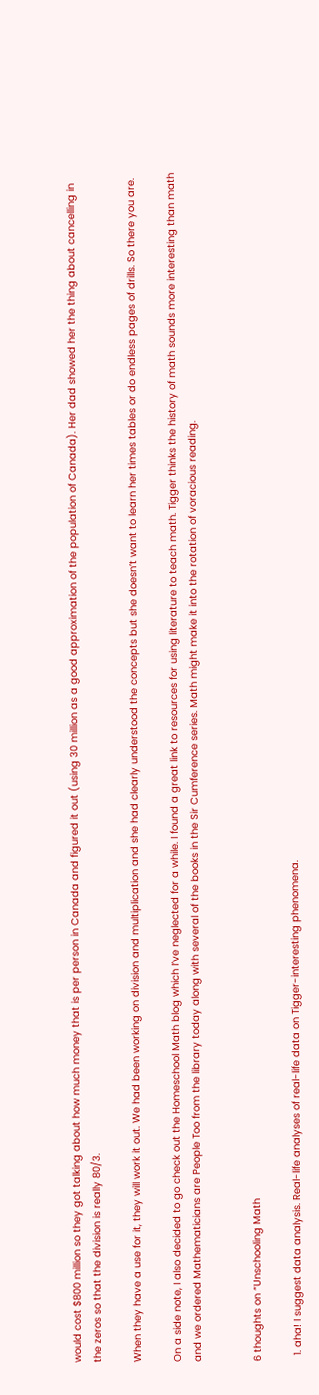would cost $800 million so they got talking about how much money that is per person in Canada and figured it out (using 30 million as a good approximation of the population of Canada). Her dad showed her the thing about cancelling in the zeros so that the division is really 80/3.

When they have a use for it, they will work it out. We had been working on division and multiplication and she had clearly understood the concepts but she doesn’t want to learn her times tables or do endless pages of drills. So there you are.

On a side note, I also decided to go check out the Homeschool Math blog which I’ve neglected for a while. I found a great link to resources for using literature to teach math. Tigger thinks the history of math sounds more interesting than math and we ordered Mathematicians are People Too from the library today along with several of the books in the Sir Cumference series. Math might make it into the rotation of voracious reading.


6 thoughts on “Unschooling Math

  1. aha! I suggest data analysis. Real-life analyses of real-life data on Tigger-interesting phenomena.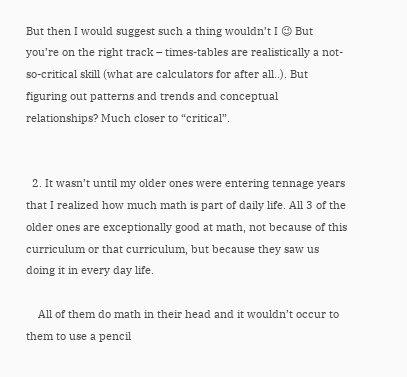But then I would suggest such a thing wouldn’t I 😉 But you’re on the right track – times-tables are realistically a not-so-critical skill (what are calculators for after all..). But figuring out patterns and trends and conceptual relationships? Much closer to “critical”.


  2. It wasn’t until my older ones were entering tennage years that I realized how much math is part of daily life. All 3 of the older ones are exceptionally good at math, not because of this curriculum or that curriculum, but because they saw us doing it in every day life.

    All of them do math in their head and it wouldn’t occur to them to use a pencil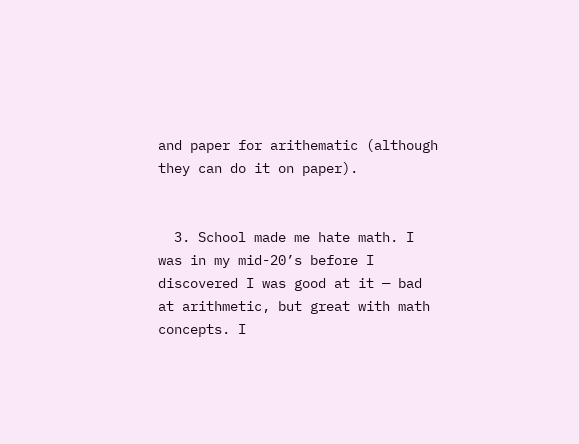and paper for arithematic (although they can do it on paper).


  3. School made me hate math. I was in my mid-20’s before I discovered I was good at it — bad at arithmetic, but great with math concepts. I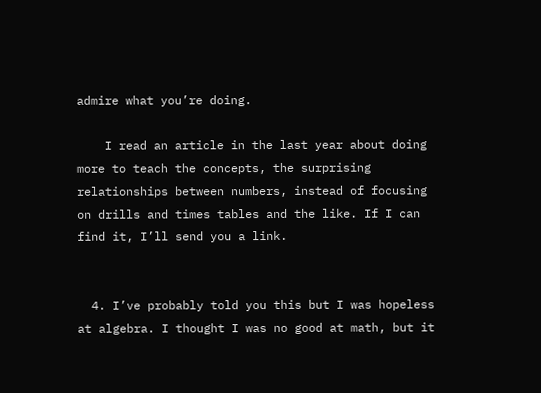admire what you’re doing.

    I read an article in the last year about doing more to teach the concepts, the surprising relationships between numbers, instead of focusing on drills and times tables and the like. If I can find it, I’ll send you a link.


  4. I’ve probably told you this but I was hopeless at algebra. I thought I was no good at math, but it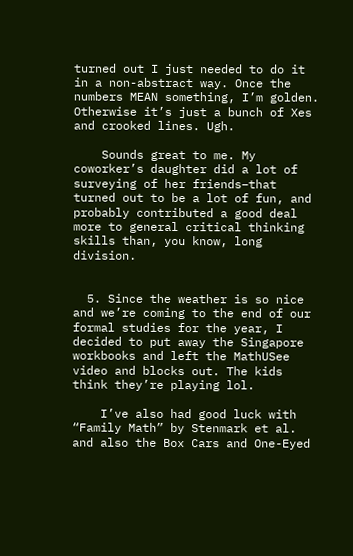turned out I just needed to do it in a non-abstract way. Once the numbers MEAN something, I’m golden. Otherwise it’s just a bunch of Xes and crooked lines. Ugh.

    Sounds great to me. My coworker’s daughter did a lot of surveying of her friends–that turned out to be a lot of fun, and probably contributed a good deal more to general critical thinking skills than, you know, long division.


  5. Since the weather is so nice and we’re coming to the end of our formal studies for the year, I decided to put away the Singapore workbooks and left the MathUSee video and blocks out. The kids think they’re playing lol.

    I’ve also had good luck with “Family Math” by Stenmark et al. and also the Box Cars and One-Eyed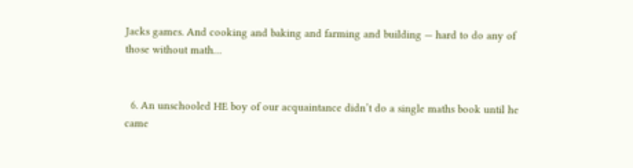Jacks games. And cooking and baking and farming and building — hard to do any of those without math…


  6. An unschooled HE boy of our acquaintance didn’t do a single maths book until he came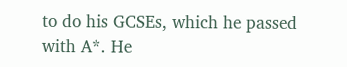to do his GCSEs, which he passed with A*. He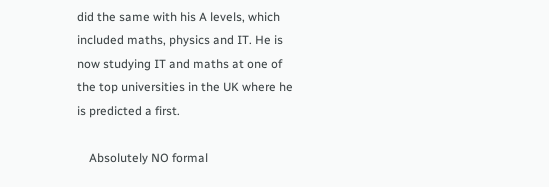did the same with his A levels, which included maths, physics and IT. He is now studying IT and maths at one of the top universities in the UK where he is predicted a first.

    Absolutely NO formal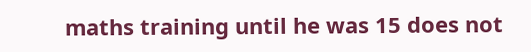maths training until he was 15 does not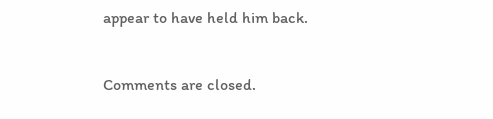appear to have held him back.


Comments are closed.